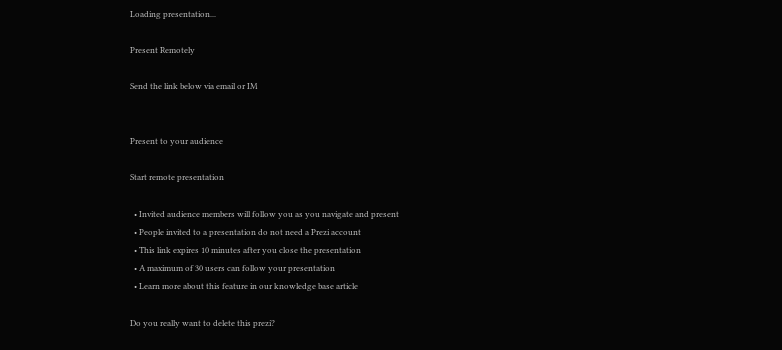Loading presentation...

Present Remotely

Send the link below via email or IM


Present to your audience

Start remote presentation

  • Invited audience members will follow you as you navigate and present
  • People invited to a presentation do not need a Prezi account
  • This link expires 10 minutes after you close the presentation
  • A maximum of 30 users can follow your presentation
  • Learn more about this feature in our knowledge base article

Do you really want to delete this prezi?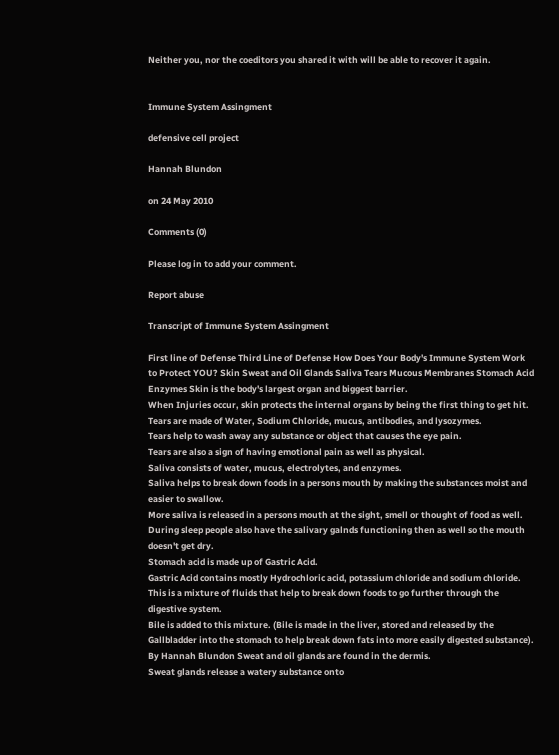Neither you, nor the coeditors you shared it with will be able to recover it again.


Immune System Assingment

defensive cell project

Hannah Blundon

on 24 May 2010

Comments (0)

Please log in to add your comment.

Report abuse

Transcript of Immune System Assingment

First line of Defense Third Line of Defense How Does Your Body's Immune System Work
to Protect YOU? Skin Sweat and Oil Glands Saliva Tears Mucous Membranes Stomach Acid Enzymes Skin is the body's largest organ and biggest barrier.
When Injuries occur, skin protects the internal organs by being the first thing to get hit. Tears are made of Water, Sodium Chloride, mucus, antibodies, and lysozymes.
Tears help to wash away any substance or object that causes the eye pain.
Tears are also a sign of having emotional pain as well as physical.
Saliva consists of water, mucus, electrolytes, and enzymes.
Saliva helps to break down foods in a persons mouth by making the substances moist and easier to swallow.
More saliva is released in a persons mouth at the sight, smell or thought of food as well.
During sleep people also have the salivary galnds functioning then as well so the mouth doesn't get dry.
Stomach acid is made up of Gastric Acid.
Gastric Acid contains mostly Hydrochloric acid, potassium chloride and sodium chloride.
This is a mixture of fluids that help to break down foods to go further through the digestive system.
Bile is added to this mixture. (Bile is made in the liver, stored and released by the Gallbladder into the stomach to help break down fats into more easily digested substance). By Hannah Blundon Sweat and oil glands are found in the dermis.
Sweat glands release a watery substance onto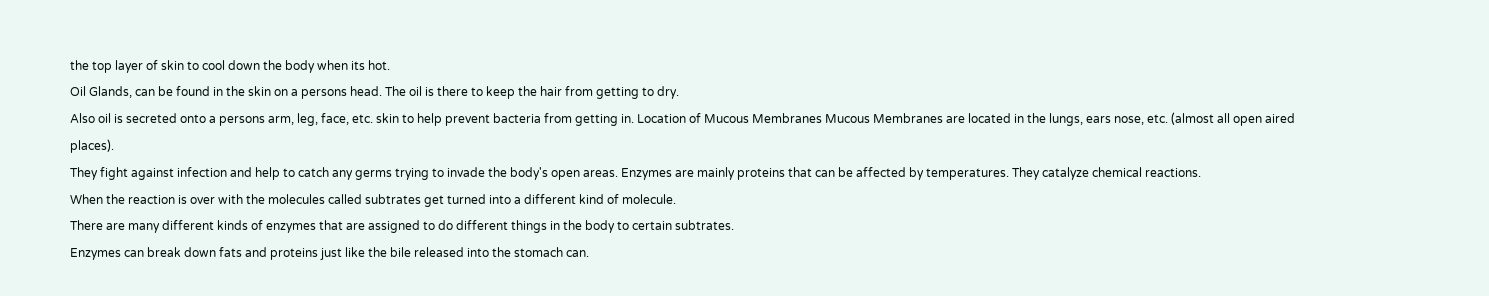the top layer of skin to cool down the body when its hot.
Oil Glands, can be found in the skin on a persons head. The oil is there to keep the hair from getting to dry.
Also oil is secreted onto a persons arm, leg, face, etc. skin to help prevent bacteria from getting in. Location of Mucous Membranes Mucous Membranes are located in the lungs, ears nose, etc. (almost all open aired places).
They fight against infection and help to catch any germs trying to invade the body's open areas. Enzymes are mainly proteins that can be affected by temperatures. They catalyze chemical reactions.
When the reaction is over with the molecules called subtrates get turned into a different kind of molecule.
There are many different kinds of enzymes that are assigned to do different things in the body to certain subtrates.
Enzymes can break down fats and proteins just like the bile released into the stomach can.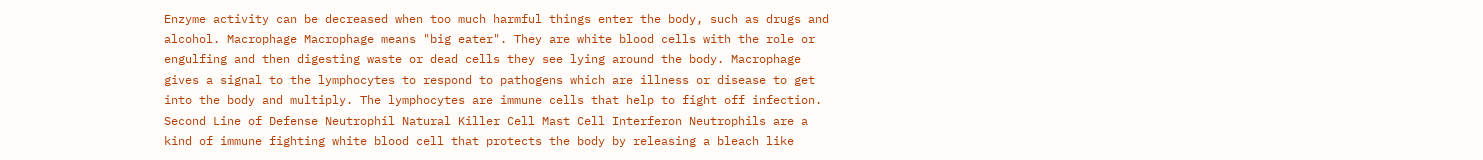Enzyme activity can be decreased when too much harmful things enter the body, such as drugs and alcohol. Macrophage Macrophage means "big eater". They are white blood cells with the role or engulfing and then digesting waste or dead cells they see lying around the body. Macrophage gives a signal to the lymphocytes to respond to pathogens which are illness or disease to get into the body and multiply. The lymphocytes are immune cells that help to fight off infection. Second Line of Defense Neutrophil Natural Killer Cell Mast Cell Interferon Neutrophils are a kind of immune fighting white blood cell that protects the body by releasing a bleach like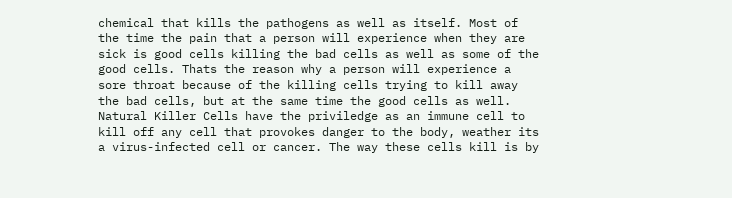chemical that kills the pathogens as well as itself. Most of the time the pain that a person will experience when they are sick is good cells killing the bad cells as well as some of the good cells. Thats the reason why a person will experience a sore throat because of the killing cells trying to kill away the bad cells, but at the same time the good cells as well. Natural Killer Cells have the priviledge as an immune cell to kill off any cell that provokes danger to the body, weather its a virus-infected cell or cancer. The way these cells kill is by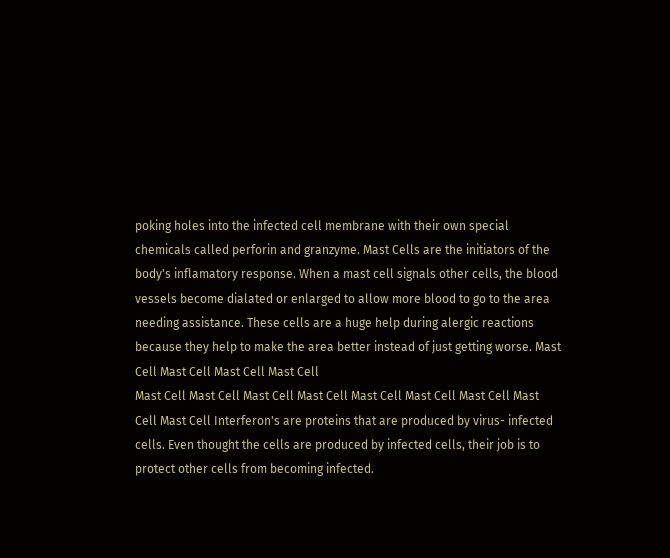poking holes into the infected cell membrane with their own special chemicals called perforin and granzyme. Mast Cells are the initiators of the body's inflamatory response. When a mast cell signals other cells, the blood vessels become dialated or enlarged to allow more blood to go to the area needing assistance. These cells are a huge help during alergic reactions because they help to make the area better instead of just getting worse. Mast Cell Mast Cell Mast Cell Mast Cell
Mast Cell Mast Cell Mast Cell Mast Cell Mast Cell Mast Cell Mast Cell Mast Cell Mast Cell Interferon's are proteins that are produced by virus- infected cells. Even thought the cells are produced by infected cells, their job is to protect other cells from becoming infected.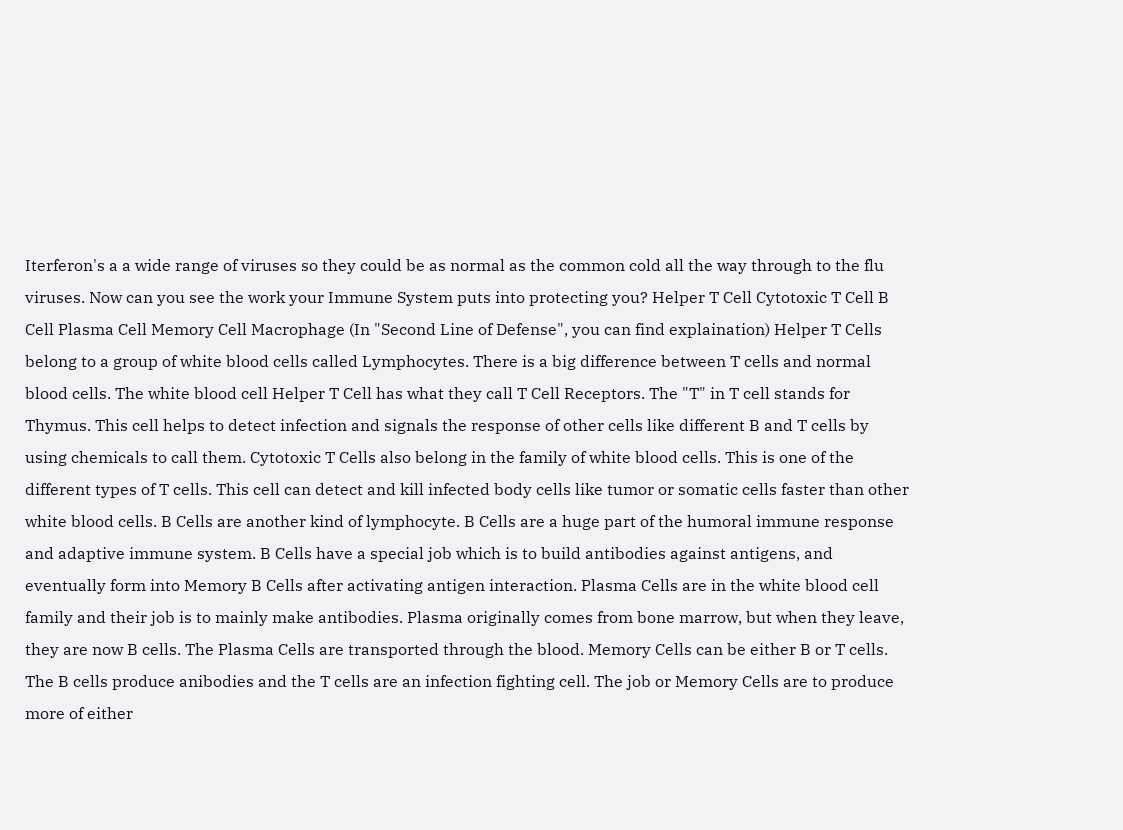Iterferon's a a wide range of viruses so they could be as normal as the common cold all the way through to the flu viruses. Now can you see the work your Immune System puts into protecting you? Helper T Cell Cytotoxic T Cell B Cell Plasma Cell Memory Cell Macrophage (In "Second Line of Defense", you can find explaination) Helper T Cells belong to a group of white blood cells called Lymphocytes. There is a big difference between T cells and normal blood cells. The white blood cell Helper T Cell has what they call T Cell Receptors. The "T" in T cell stands for Thymus. This cell helps to detect infection and signals the response of other cells like different B and T cells by using chemicals to call them. Cytotoxic T Cells also belong in the family of white blood cells. This is one of the different types of T cells. This cell can detect and kill infected body cells like tumor or somatic cells faster than other white blood cells. B Cells are another kind of lymphocyte. B Cells are a huge part of the humoral immune response and adaptive immune system. B Cells have a special job which is to build antibodies against antigens, and eventually form into Memory B Cells after activating antigen interaction. Plasma Cells are in the white blood cell family and their job is to mainly make antibodies. Plasma originally comes from bone marrow, but when they leave, they are now B cells. The Plasma Cells are transported through the blood. Memory Cells can be either B or T cells. The B cells produce anibodies and the T cells are an infection fighting cell. The job or Memory Cells are to produce more of either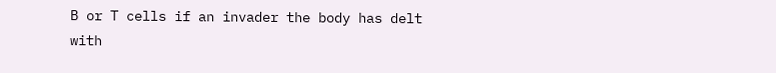B or T cells if an invader the body has delt with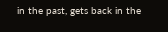in the past, gets back in the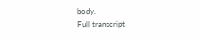body.
Full transcript